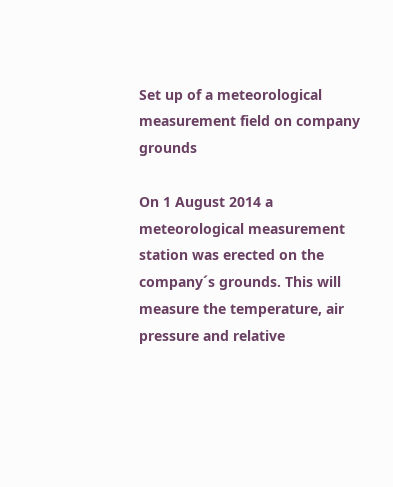Set up of a meteorological measurement field on company grounds

On 1 August 2014 a meteorological measurement station was erected on the company´s grounds. This will measure the temperature, air pressure and relative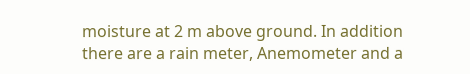moisture at 2 m above ground. In addition there are a rain meter, Anemometer and a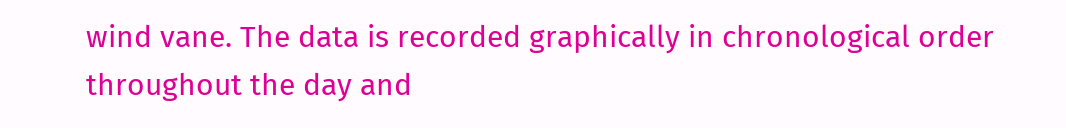wind vane. The data is recorded graphically in chronological order throughout the day and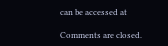can be accessed at

Comments are closed.